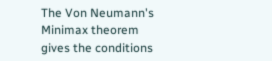The Von Neumann's Minimax theorem gives the conditions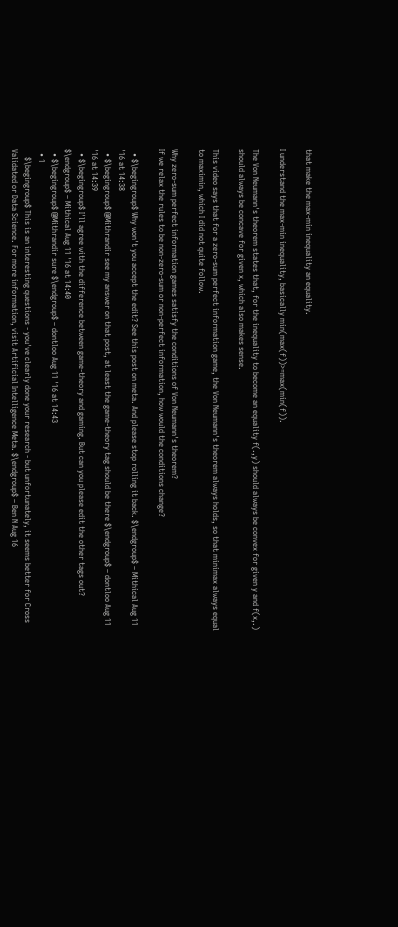that make the max-min inequality an equality.

I understand the max-min inequality, basically min(max(f))>=max(min(f)).

The Von Neumann's theorem states that, for the inequality to become an equality f(.,y) should always be convex for given y and f(x,.) should always be concave for given x, which also makes sense.

This video says that for a zero-sum perfect information game, the Von Neumann's theorem always holds, so that minimax always equal to maximin, which I did not quite follow.

Why zero-sum perfect information games satisfy the conditions of Von Neumann's theorem?
If we relax the rules to be non-zero-sum or non-perfect information, how would the conditions change?

  • $\begingroup$ Why won't you accept the edit? See this post on meta. And please stop rolling it back. $\endgroup$ – Mithical Aug 11 '16 at 14:38
  • $\begingroup$ @Mithrandir see my answer on that post, at least the game-theory tag should be there $\endgroup$ – dontloo Aug 11 '16 at 14:39
  • $\begingroup$ I'll agree with the difference between game-theory and gaming. But can you please edit the other tags out? $\endgroup$ – Mithical Aug 11 '16 at 14:40
  • $\begingroup$ @Mithrandir sure $\endgroup$ – dontloo Aug 11 '16 at 14:43
  • 1
    $\begingroup$ This is an interesting questions - you've clearly done your research - but unfortunately, it seems better for Cross Validated or Data Science. For more information, visit Artificial Intelligence Meta. $\endgroup$ – Ben N Aug 16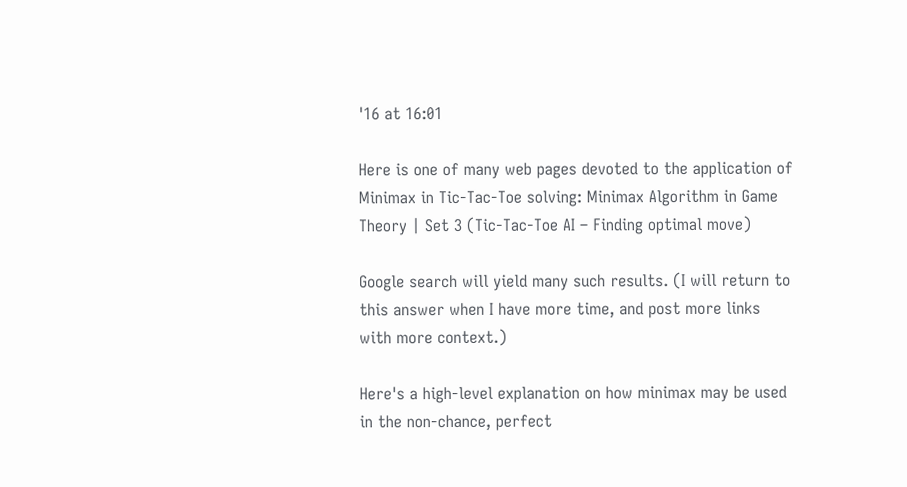'16 at 16:01

Here is one of many web pages devoted to the application of Minimax in Tic-Tac-Toe solving: Minimax Algorithm in Game Theory | Set 3 (Tic-Tac-Toe AI – Finding optimal move)

Google search will yield many such results. (I will return to this answer when I have more time, and post more links with more context.)

Here's a high-level explanation on how minimax may be used in the non-chance, perfect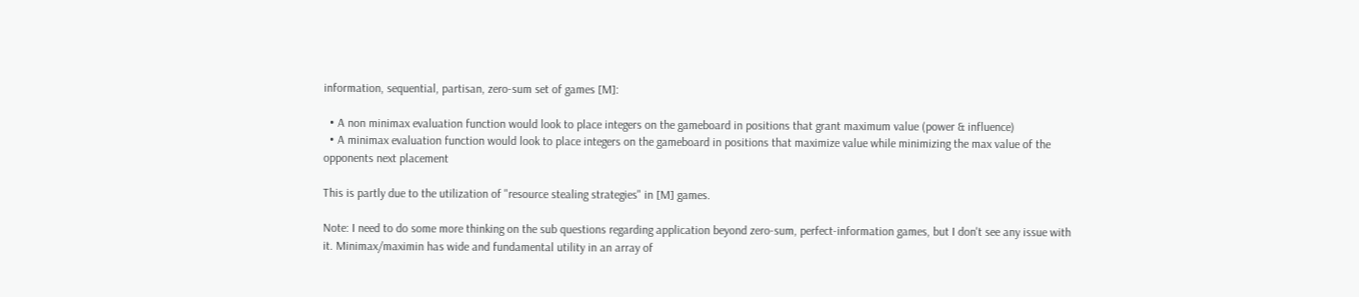information, sequential, partisan, zero-sum set of games [M]:

  • A non minimax evaluation function would look to place integers on the gameboard in positions that grant maximum value (power & influence)
  • A minimax evaluation function would look to place integers on the gameboard in positions that maximize value while minimizing the max value of the opponents next placement

This is partly due to the utilization of "resource stealing strategies" in [M] games.

Note: I need to do some more thinking on the sub questions regarding application beyond zero-sum, perfect-information games, but I don't see any issue with it. Minimax/maximin has wide and fundamental utility in an array of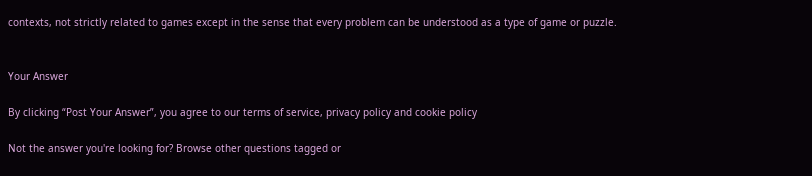contexts, not strictly related to games except in the sense that every problem can be understood as a type of game or puzzle.


Your Answer

By clicking “Post Your Answer”, you agree to our terms of service, privacy policy and cookie policy

Not the answer you're looking for? Browse other questions tagged or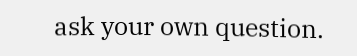ask your own question.